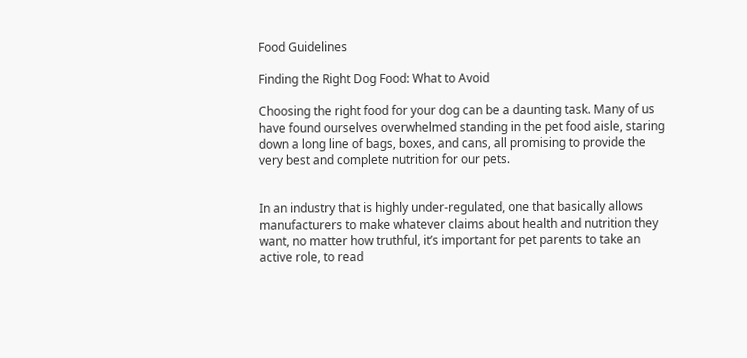Food Guidelines

Finding the Right Dog Food: What to Avoid

Choosing the right food for your dog can be a daunting task. Many of us have found ourselves overwhelmed standing in the pet food aisle, staring down a long line of bags, boxes, and cans, all promising to provide the very best and complete nutrition for our pets.


In an industry that is highly under-regulated, one that basically allows manufacturers to make whatever claims about health and nutrition they want, no matter how truthful, it’s important for pet parents to take an active role, to read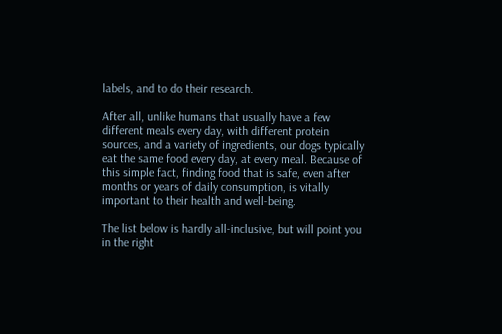labels, and to do their research.

After all, unlike humans that usually have a few different meals every day, with different protein sources, and a variety of ingredients, our dogs typically eat the same food every day, at every meal. Because of this simple fact, finding food that is safe, even after months or years of daily consumption, is vitally important to their health and well-being.

The list below is hardly all-inclusive, but will point you in the right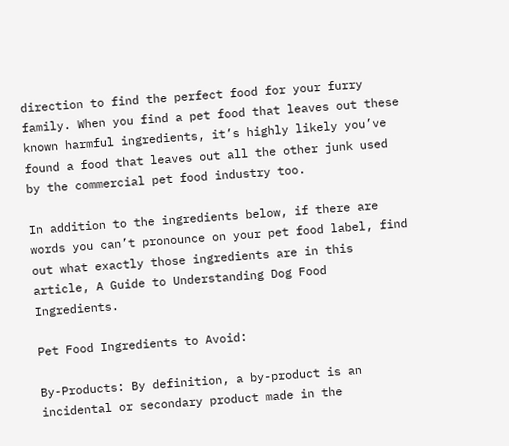direction to find the perfect food for your furry family. When you find a pet food that leaves out these known harmful ingredients, it’s highly likely you’ve found a food that leaves out all the other junk used by the commercial pet food industry too.

In addition to the ingredients below, if there are words you can’t pronounce on your pet food label, find out what exactly those ingredients are in this article, A Guide to Understanding Dog Food Ingredients.

Pet Food Ingredients to Avoid:

By-Products: By definition, a by-product is an incidental or secondary product made in the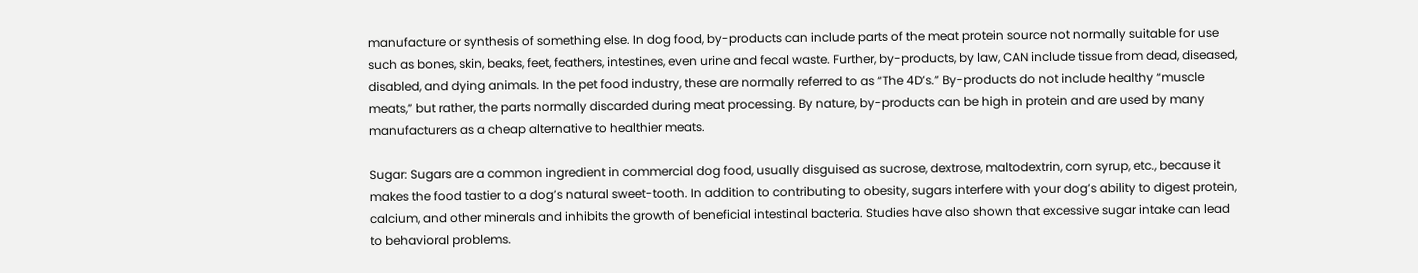manufacture or synthesis of something else. In dog food, by-products can include parts of the meat protein source not normally suitable for use such as bones, skin, beaks, feet, feathers, intestines, even urine and fecal waste. Further, by-products, by law, CAN include tissue from dead, diseased, disabled, and dying animals. In the pet food industry, these are normally referred to as “The 4D’s.” By-products do not include healthy “muscle meats,” but rather, the parts normally discarded during meat processing. By nature, by-products can be high in protein and are used by many manufacturers as a cheap alternative to healthier meats.

Sugar: Sugars are a common ingredient in commercial dog food, usually disguised as sucrose, dextrose, maltodextrin, corn syrup, etc., because it makes the food tastier to a dog’s natural sweet-tooth. In addition to contributing to obesity, sugars interfere with your dog’s ability to digest protein, calcium, and other minerals and inhibits the growth of beneficial intestinal bacteria. Studies have also shown that excessive sugar intake can lead to behavioral problems.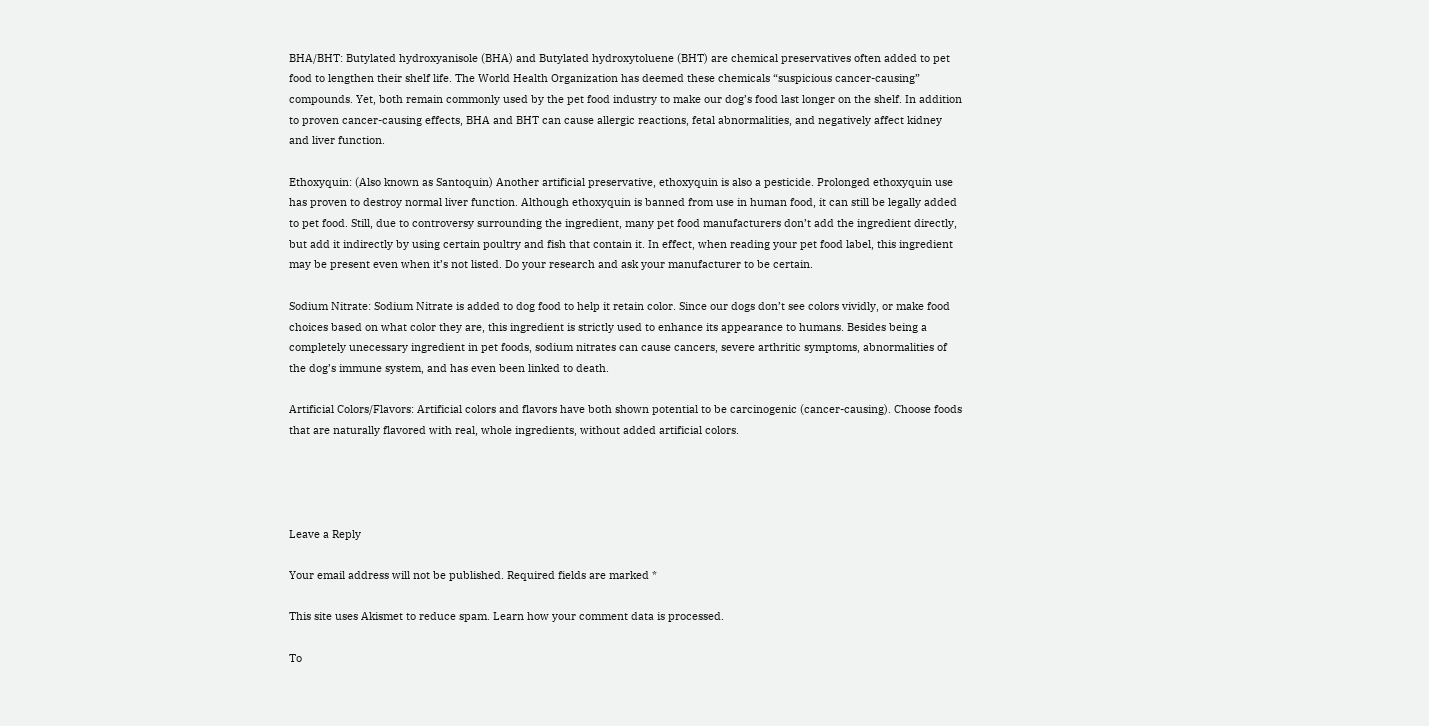BHA/BHT: Butylated hydroxyanisole (BHA) and Butylated hydroxytoluene (BHT) are chemical preservatives often added to pet food to lengthen their shelf life. The World Health Organization has deemed these chemicals “suspicious cancer-causing” compounds. Yet, both remain commonly used by the pet food industry to make our dog’s food last longer on the shelf. In addition to proven cancer-causing effects, BHA and BHT can cause allergic reactions, fetal abnormalities, and negatively affect kidney and liver function.

Ethoxyquin: (Also known as Santoquin) Another artificial preservative, ethoxyquin is also a pesticide. Prolonged ethoxyquin use has proven to destroy normal liver function. Although ethoxyquin is banned from use in human food, it can still be legally added to pet food. Still, due to controversy surrounding the ingredient, many pet food manufacturers don’t add the ingredient directly, but add it indirectly by using certain poultry and fish that contain it. In effect, when reading your pet food label, this ingredient may be present even when it’s not listed. Do your research and ask your manufacturer to be certain.

Sodium Nitrate: Sodium Nitrate is added to dog food to help it retain color. Since our dogs don’t see colors vividly, or make food choices based on what color they are, this ingredient is strictly used to enhance its appearance to humans. Besides being a completely unecessary ingredient in pet foods, sodium nitrates can cause cancers, severe arthritic symptoms, abnormalities of the dog’s immune system, and has even been linked to death.

Artificial Colors/Flavors: Artificial colors and flavors have both shown potential to be carcinogenic (cancer-causing). Choose foods that are naturally flavored with real, whole ingredients, without added artificial colors.




Leave a Reply

Your email address will not be published. Required fields are marked *

This site uses Akismet to reduce spam. Learn how your comment data is processed.

To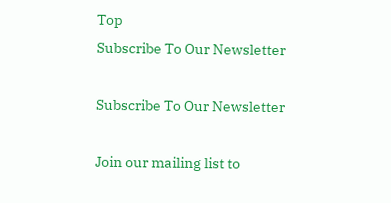Top
Subscribe To Our Newsletter

Subscribe To Our Newsletter

Join our mailing list to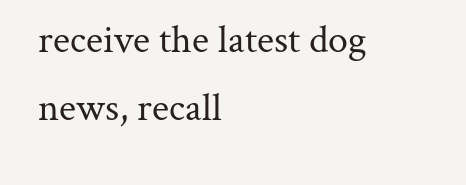receive the latest dog news, recall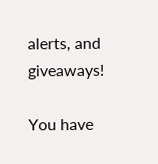alerts, and giveaways!

You have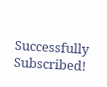Successfully Subscribed!